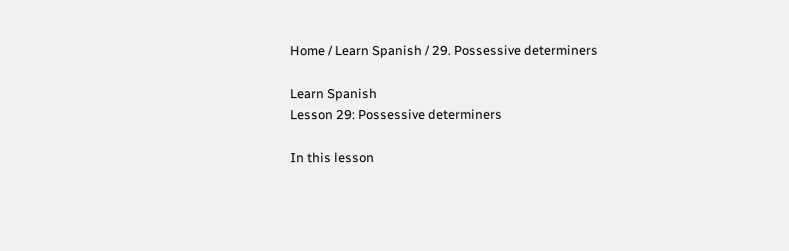Home / Learn Spanish / 29. Possessive determiners

Learn Spanish
Lesson 29: Possessive determiners

In this lesson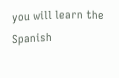you will learn the Spanish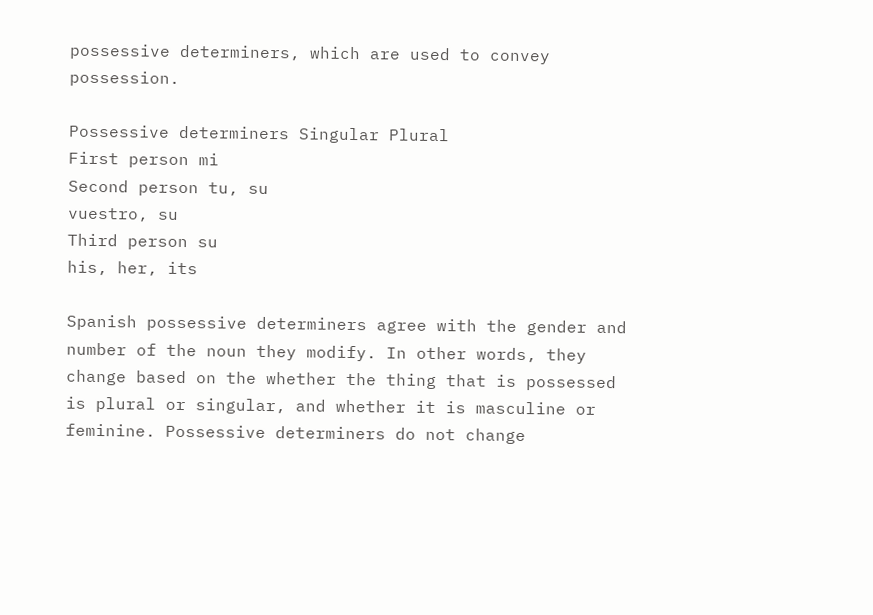possessive determiners, which are used to convey possession.

Possessive determiners Singular Plural
First person mi
Second person tu, su
vuestro, su
Third person su
his, her, its

Spanish possessive determiners agree with the gender and number of the noun they modify. In other words, they change based on the whether the thing that is possessed is plural or singular, and whether it is masculine or feminine. Possessive determiners do not change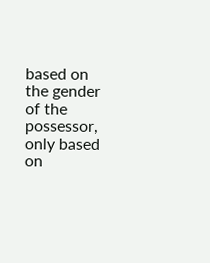based on the gender of the possessor, only based on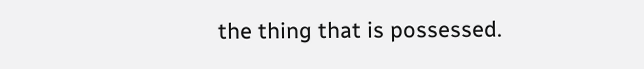the thing that is possessed.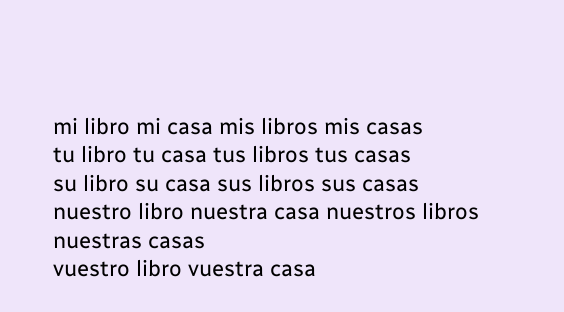mi libro mi casa mis libros mis casas
tu libro tu casa tus libros tus casas
su libro su casa sus libros sus casas
nuestro libro nuestra casa nuestros libros nuestras casas
vuestro libro vuestra casa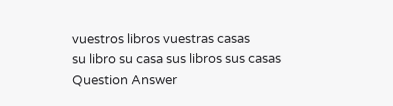vuestros libros vuestras casas
su libro su casa sus libros sus casas
Question Answer